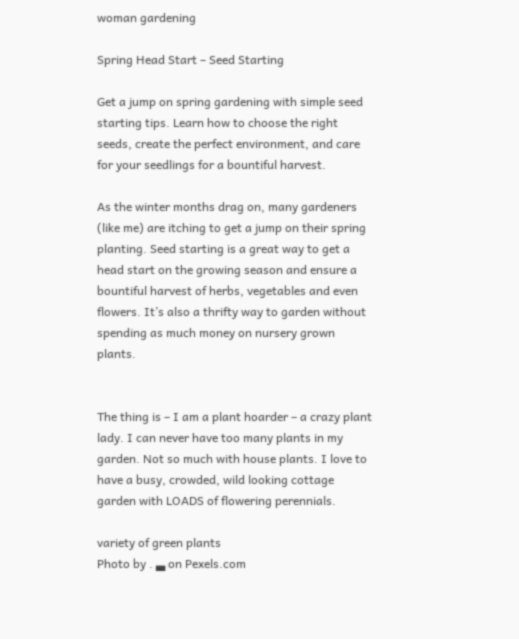woman gardening

Spring Head Start – Seed Starting

Get a jump on spring gardening with simple seed starting tips. Learn how to choose the right seeds, create the perfect environment, and care for your seedlings for a bountiful harvest.

As the winter months drag on, many gardeners (like me) are itching to get a jump on their spring planting. Seed starting is a great way to get a head start on the growing season and ensure a bountiful harvest of herbs, vegetables and even flowers. It’s also a thrifty way to garden without spending as much money on nursery grown plants.


The thing is – I am a plant hoarder – a crazy plant lady. I can never have too many plants in my garden. Not so much with house plants. I love to have a busy, crowded, wild looking cottage garden with LOADS of flowering perennials.

variety of green plants
Photo by . ▃ on Pexels.com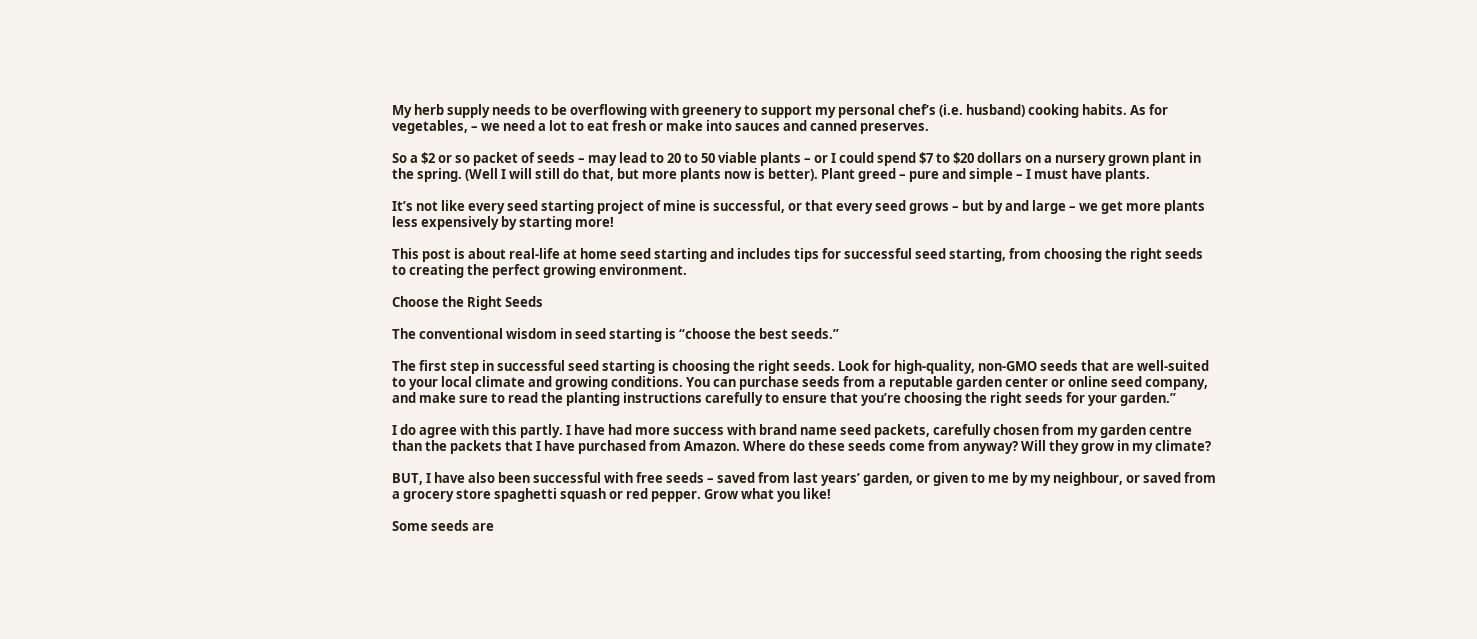My herb supply needs to be overflowing with greenery to support my personal chef’s (i.e. husband) cooking habits. As for vegetables, – we need a lot to eat fresh or make into sauces and canned preserves.

So a $2 or so packet of seeds – may lead to 20 to 50 viable plants – or I could spend $7 to $20 dollars on a nursery grown plant in the spring. (Well I will still do that, but more plants now is better). Plant greed – pure and simple – I must have plants.

It’s not like every seed starting project of mine is successful, or that every seed grows – but by and large – we get more plants less expensively by starting more!

This post is about real-life at home seed starting and includes tips for successful seed starting, from choosing the right seeds to creating the perfect growing environment.

Choose the Right Seeds

The conventional wisdom in seed starting is “choose the best seeds.”

The first step in successful seed starting is choosing the right seeds. Look for high-quality, non-GMO seeds that are well-suited to your local climate and growing conditions. You can purchase seeds from a reputable garden center or online seed company, and make sure to read the planting instructions carefully to ensure that you’re choosing the right seeds for your garden.”

I do agree with this partly. I have had more success with brand name seed packets, carefully chosen from my garden centre than the packets that I have purchased from Amazon. Where do these seeds come from anyway? Will they grow in my climate?

BUT, I have also been successful with free seeds – saved from last years’ garden, or given to me by my neighbour, or saved from a grocery store spaghetti squash or red pepper. Grow what you like!

Some seeds are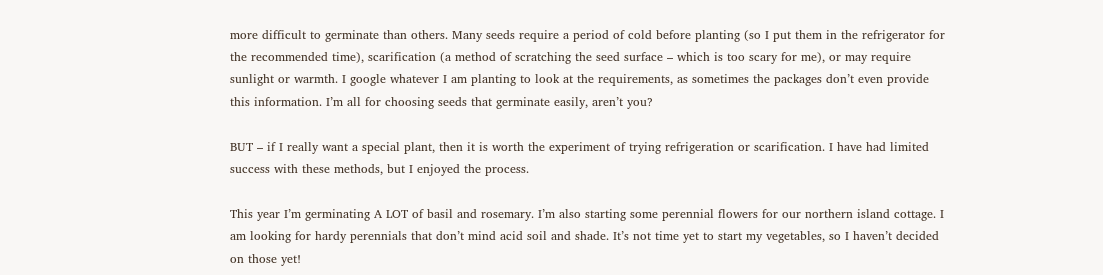more difficult to germinate than others. Many seeds require a period of cold before planting (so I put them in the refrigerator for the recommended time), scarification (a method of scratching the seed surface – which is too scary for me), or may require sunlight or warmth. I google whatever I am planting to look at the requirements, as sometimes the packages don’t even provide this information. I’m all for choosing seeds that germinate easily, aren’t you?

BUT – if I really want a special plant, then it is worth the experiment of trying refrigeration or scarification. I have had limited success with these methods, but I enjoyed the process.

This year I’m germinating A LOT of basil and rosemary. I’m also starting some perennial flowers for our northern island cottage. I am looking for hardy perennials that don’t mind acid soil and shade. It’s not time yet to start my vegetables, so I haven’t decided on those yet!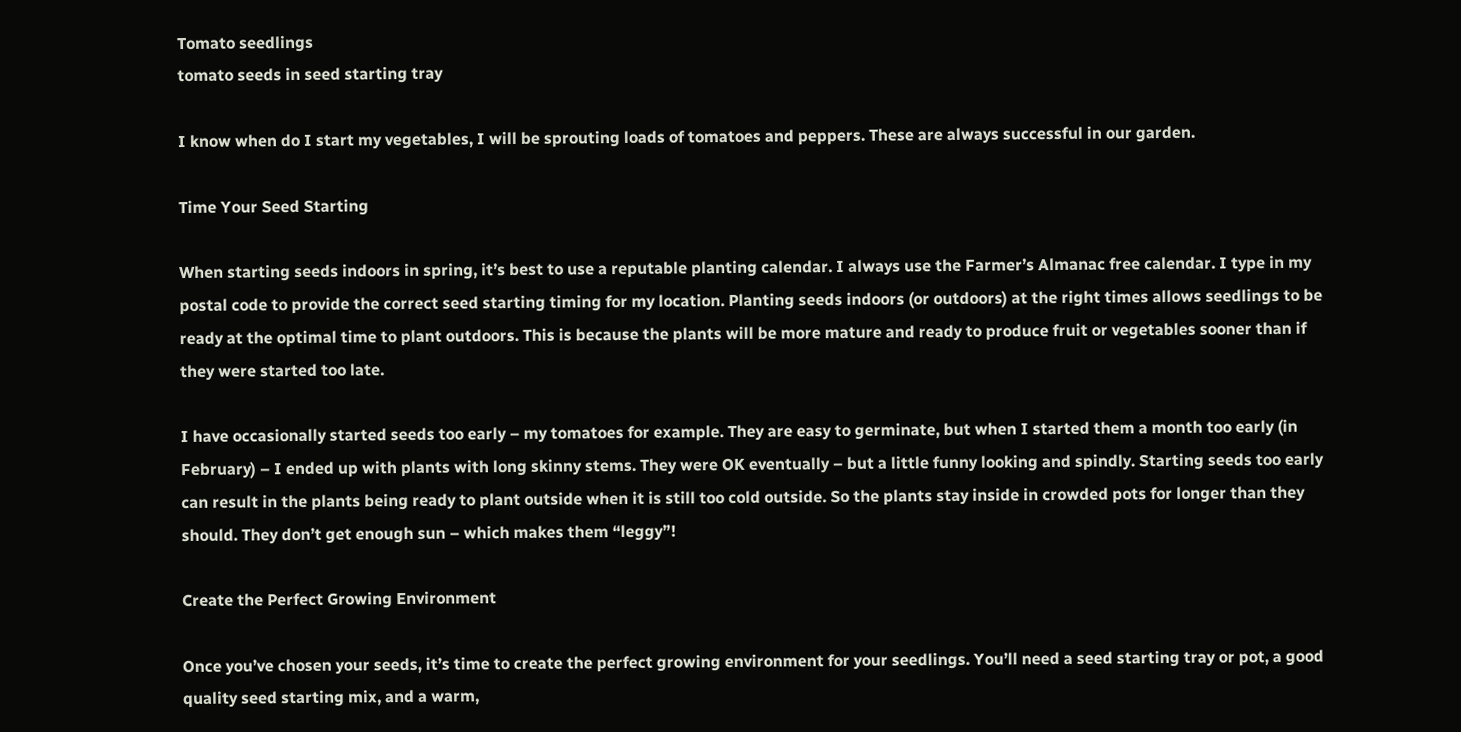Tomato seedlings
tomato seeds in seed starting tray

I know when do I start my vegetables, I will be sprouting loads of tomatoes and peppers. These are always successful in our garden.

Time Your Seed Starting

When starting seeds indoors in spring, it’s best to use a reputable planting calendar. I always use the Farmer’s Almanac free calendar. I type in my postal code to provide the correct seed starting timing for my location. Planting seeds indoors (or outdoors) at the right times allows seedlings to be ready at the optimal time to plant outdoors. This is because the plants will be more mature and ready to produce fruit or vegetables sooner than if they were started too late.

I have occasionally started seeds too early – my tomatoes for example. They are easy to germinate, but when I started them a month too early (in February) – I ended up with plants with long skinny stems. They were OK eventually – but a little funny looking and spindly. Starting seeds too early can result in the plants being ready to plant outside when it is still too cold outside. So the plants stay inside in crowded pots for longer than they should. They don’t get enough sun – which makes them “leggy”!

Create the Perfect Growing Environment

Once you’ve chosen your seeds, it’s time to create the perfect growing environment for your seedlings. You’ll need a seed starting tray or pot, a good quality seed starting mix, and a warm,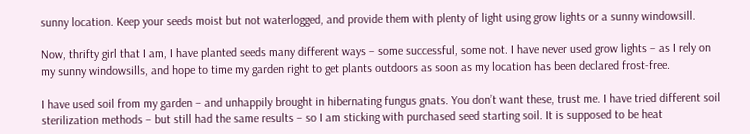sunny location. Keep your seeds moist but not waterlogged, and provide them with plenty of light using grow lights or a sunny windowsill.

Now, thrifty girl that I am, I have planted seeds many different ways – some successful, some not. I have never used grow lights – as I rely on my sunny windowsills, and hope to time my garden right to get plants outdoors as soon as my location has been declared frost-free.

I have used soil from my garden – and unhappily brought in hibernating fungus gnats. You don’t want these, trust me. I have tried different soil sterilization methods – but still had the same results – so I am sticking with purchased seed starting soil. It is supposed to be heat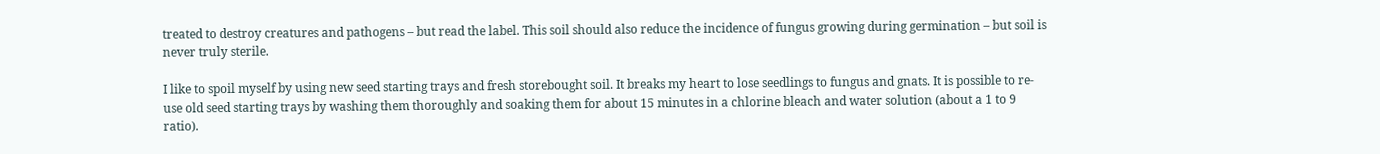treated to destroy creatures and pathogens – but read the label. This soil should also reduce the incidence of fungus growing during germination – but soil is never truly sterile.

I like to spoil myself by using new seed starting trays and fresh storebought soil. It breaks my heart to lose seedlings to fungus and gnats. It is possible to re-use old seed starting trays by washing them thoroughly and soaking them for about 15 minutes in a chlorine bleach and water solution (about a 1 to 9 ratio).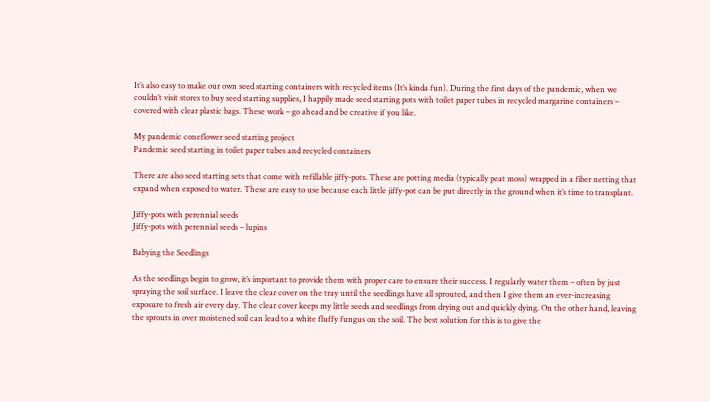It’s also easy to make our own seed starting containers with recycled items (It’s kinda fun). During the first days of the pandemic, when we couldn’t visit stores to buy seed starting supplies, I happily made seed starting pots with toilet paper tubes in recycled margarine containers – covered with clear plastic bags. These work – go ahead and be creative if you like.

My pandemic coneflower seed starting project
Pandemic seed starting in toilet paper tubes and recycled containers

There are also seed starting sets that come with refillable jiffy-pots. These are potting media (typically peat moss) wrapped in a fiber netting that expand when exposed to water. These are easy to use because each little jiffy-pot can be put directly in the ground when it’s time to transplant.

Jiffy-pots with perennial seeds
Jiffy-pots with perennial seeds – lupins

Babying the Seedlings

As the seedlings begin to grow, it’s important to provide them with proper care to ensure their success. I regularly water them – often by just spraying the soil surface. I leave the clear cover on the tray until the seedlings have all sprouted, and then I give them an ever-increasing exposure to fresh air every day. The clear cover keeps my little seeds and seedlings from drying out and quickly dying. On the other hand, leaving the sprouts in over moistened soil can lead to a white fluffy fungus on the soil. The best solution for this is to give the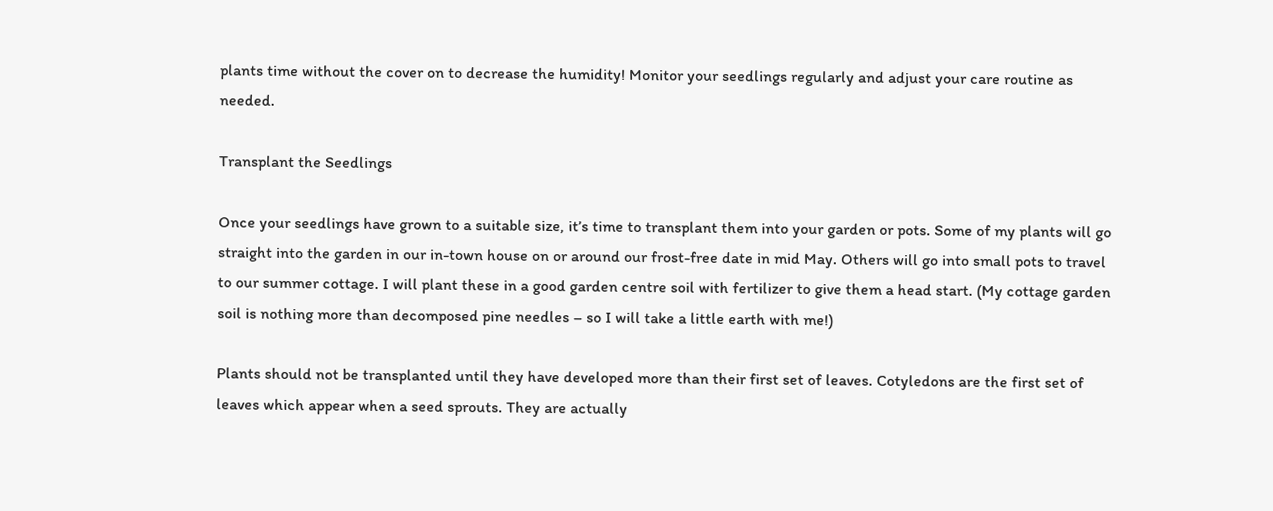plants time without the cover on to decrease the humidity! Monitor your seedlings regularly and adjust your care routine as needed.

Transplant the Seedlings

Once your seedlings have grown to a suitable size, it’s time to transplant them into your garden or pots. Some of my plants will go straight into the garden in our in-town house on or around our frost-free date in mid May. Others will go into small pots to travel to our summer cottage. I will plant these in a good garden centre soil with fertilizer to give them a head start. (My cottage garden soil is nothing more than decomposed pine needles – so I will take a little earth with me!)

Plants should not be transplanted until they have developed more than their first set of leaves. Cotyledons are the first set of leaves which appear when a seed sprouts. They are actually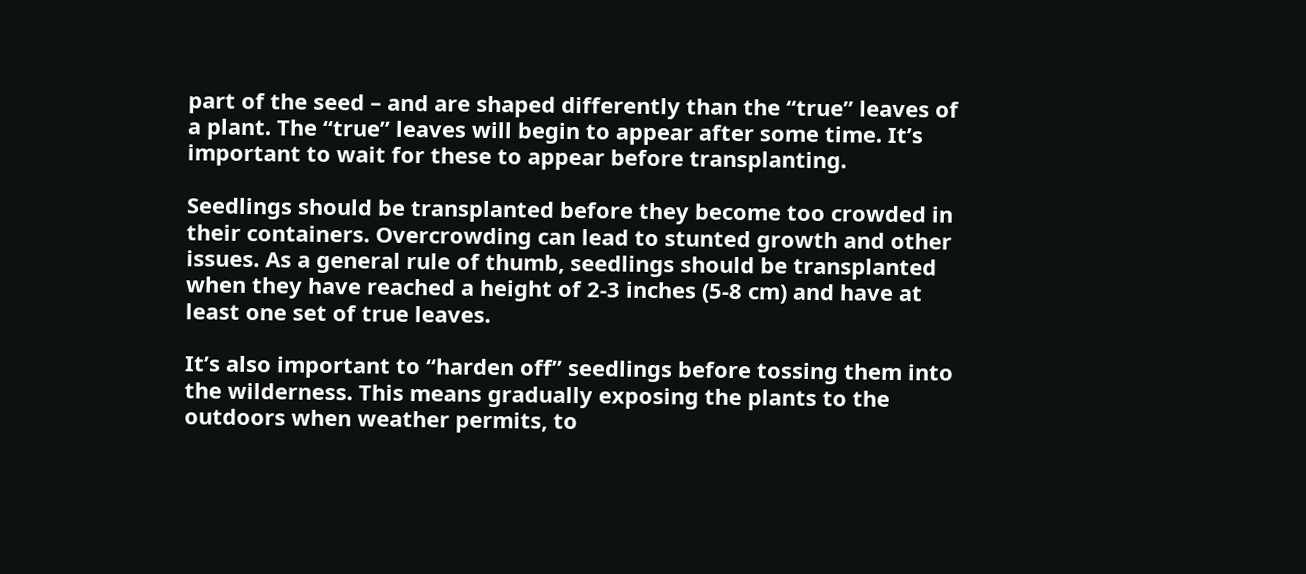part of the seed – and are shaped differently than the “true” leaves of a plant. The “true” leaves will begin to appear after some time. It’s important to wait for these to appear before transplanting.

Seedlings should be transplanted before they become too crowded in their containers. Overcrowding can lead to stunted growth and other issues. As a general rule of thumb, seedlings should be transplanted when they have reached a height of 2-3 inches (5-8 cm) and have at least one set of true leaves.

It’s also important to “harden off” seedlings before tossing them into the wilderness. This means gradually exposing the plants to the outdoors when weather permits, to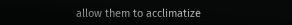allow them to acclimatize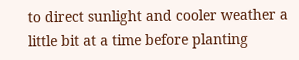to direct sunlight and cooler weather a little bit at a time before planting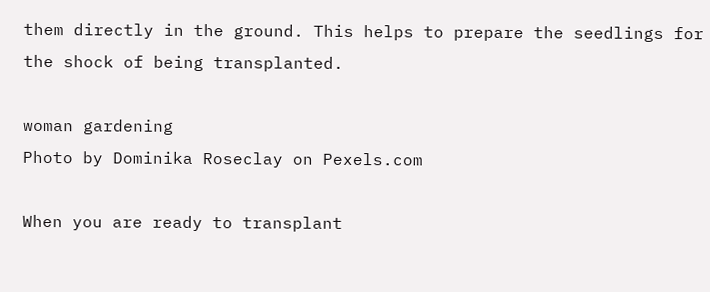them directly in the ground. This helps to prepare the seedlings for the shock of being transplanted.

woman gardening
Photo by Dominika Roseclay on Pexels.com

When you are ready to transplant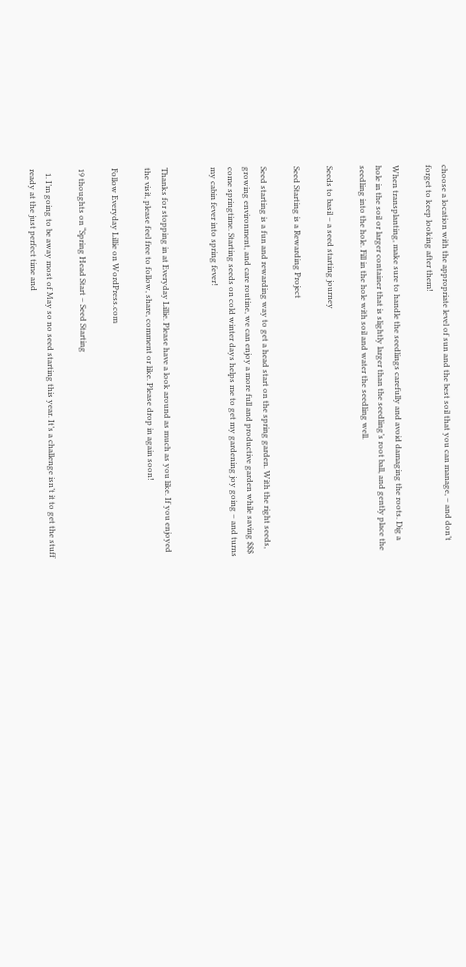choose a location with the appropriate level of sun and the best soil that you can manage, – and don’t forget to keep looking after them!

When transplanting, make sure to handle the seedlings carefully and avoid damaging the roots. Dig a hole in the soil or larger container that is slightly larger than the seedling’s root ball, and gently place the seedling into the hole. Fill in the hole with soil and water the seedling well.

Seeds to basil – a seed starting journey

Seed Starting is a Rewarding Project

Seed starting is a fun and rewarding way to get a head start on the spring garden. With the right seeds, growing environment, and care routine, we can enjoy a more full and productive garden while saving $$$ come springtime. Starting seeds on cold winter days helps me to get my gardening joy going – and turns my cabin fever into spring fever!


Thanks for stopping in at Everyday Lillie. Please have a look around as much as you like. If you enjoyed the visit, please feel free to follow, share, comment or like. Please drop in again soon!

Follow Everyday Lillie on WordPress.com

19 thoughts on “Spring Head Start – Seed Starting

  1. I’m going to be away most of May so no seed starting this year. It’s a challenge isn’t it to get the stuff ready at the just perfect time and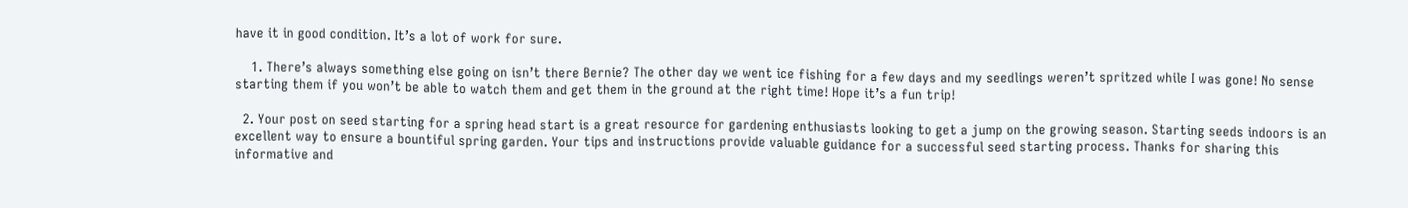have it in good condition. It’s a lot of work for sure.

    1. There’s always something else going on isn’t there Bernie? The other day we went ice fishing for a few days and my seedlings weren’t spritzed while I was gone! No sense starting them if you won’t be able to watch them and get them in the ground at the right time! Hope it’s a fun trip!

  2. Your post on seed starting for a spring head start is a great resource for gardening enthusiasts looking to get a jump on the growing season. Starting seeds indoors is an excellent way to ensure a bountiful spring garden. Your tips and instructions provide valuable guidance for a successful seed starting process. Thanks for sharing this informative and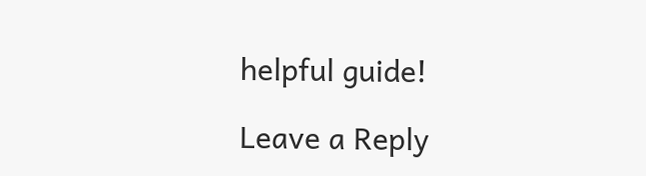helpful guide!

Leave a Reply